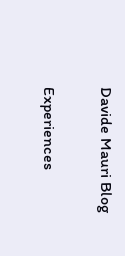Davide Mauri Blog

Experiences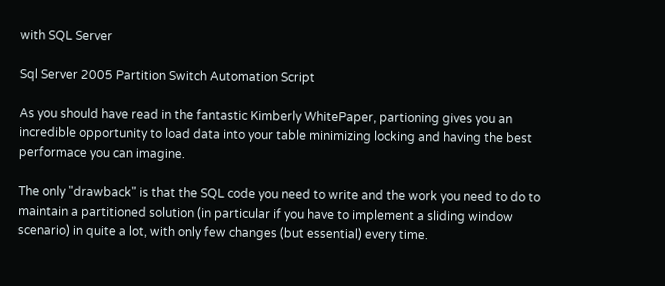with SQL Server

Sql Server 2005 Partition Switch Automation Script

As you should have read in the fantastic Kimberly WhitePaper, partioning gives you an incredible opportunity to load data into your table minimizing locking and having the best performace you can imagine.

The only "drawback" is that the SQL code you need to write and the work you need to do to maintain a partitioned solution (in particular if you have to implement a sliding window scenario) in quite a lot, with only few changes (but essential) every time.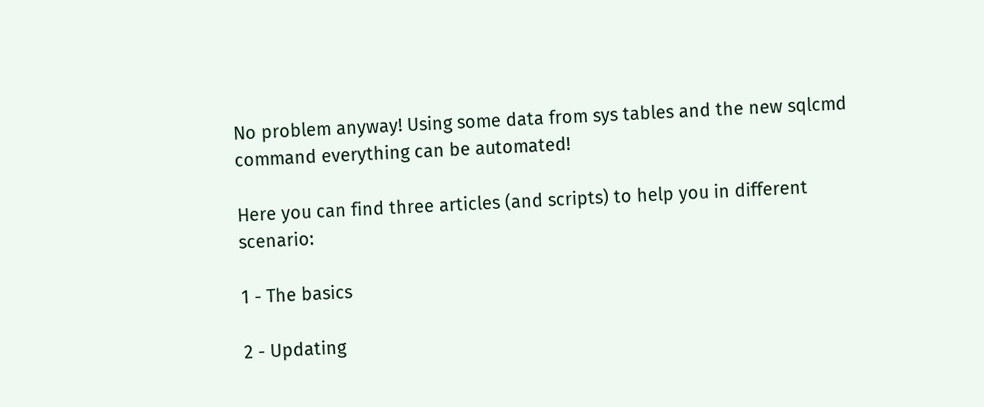No problem anyway! Using some data from sys tables and the new sqlcmd command everything can be automated!

Here you can find three articles (and scripts) to help you in different scenario:

1 - The basics

2 - Updating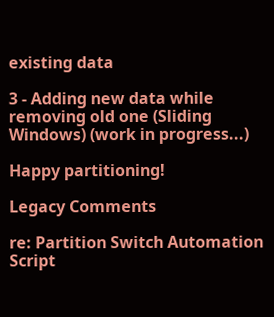existing data

3 - Adding new data while removing old one (Sliding Windows) (work in progress...)

Happy partitioning!

Legacy Comments

re: Partition Switch Automation Script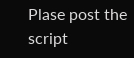Plase post the script